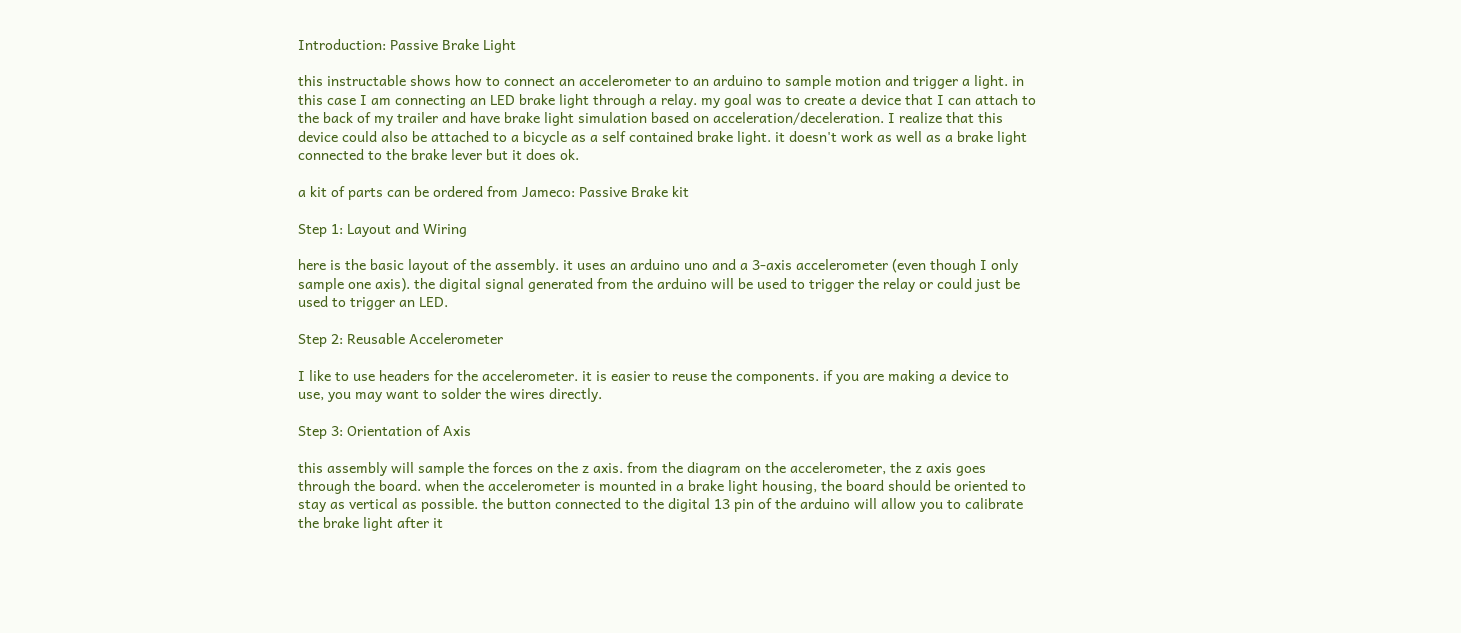Introduction: Passive Brake Light

this instructable shows how to connect an accelerometer to an arduino to sample motion and trigger a light. in this case I am connecting an LED brake light through a relay. my goal was to create a device that I can attach to the back of my trailer and have brake light simulation based on acceleration/deceleration. I realize that this device could also be attached to a bicycle as a self contained brake light. it doesn't work as well as a brake light connected to the brake lever but it does ok.

a kit of parts can be ordered from Jameco: Passive Brake kit

Step 1: Layout and Wiring

here is the basic layout of the assembly. it uses an arduino uno and a 3-axis accelerometer (even though I only sample one axis). the digital signal generated from the arduino will be used to trigger the relay or could just be used to trigger an LED.

Step 2: Reusable Accelerometer

I like to use headers for the accelerometer. it is easier to reuse the components. if you are making a device to use, you may want to solder the wires directly.

Step 3: Orientation of Axis

this assembly will sample the forces on the z axis. from the diagram on the accelerometer, the z axis goes through the board. when the accelerometer is mounted in a brake light housing, the board should be oriented to stay as vertical as possible. the button connected to the digital 13 pin of the arduino will allow you to calibrate the brake light after it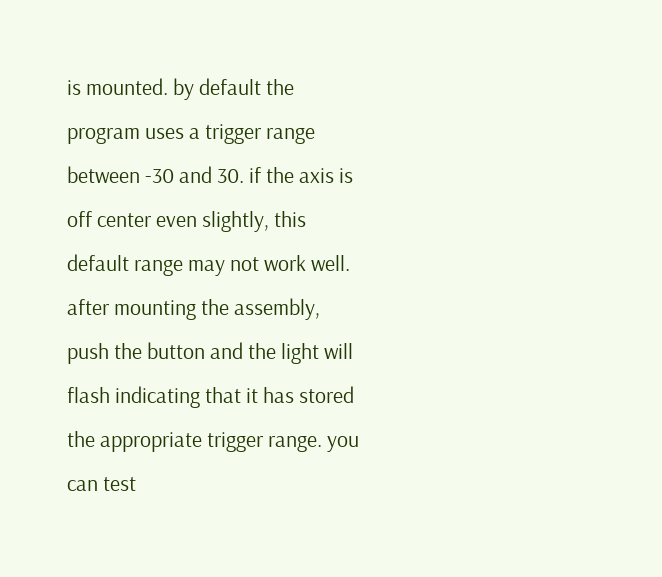is mounted. by default the program uses a trigger range between -30 and 30. if the axis is off center even slightly, this default range may not work well. after mounting the assembly, push the button and the light will flash indicating that it has stored the appropriate trigger range. you can test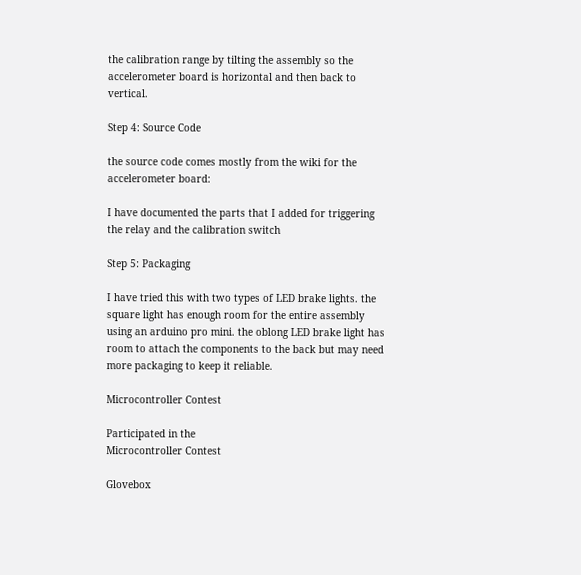the calibration range by tilting the assembly so the accelerometer board is horizontal and then back to vertical.

Step 4: Source Code

the source code comes mostly from the wiki for the accelerometer board:

I have documented the parts that I added for triggering the relay and the calibration switch

Step 5: Packaging

I have tried this with two types of LED brake lights. the square light has enough room for the entire assembly using an arduino pro mini. the oblong LED brake light has room to attach the components to the back but may need more packaging to keep it reliable.

Microcontroller Contest

Participated in the
Microcontroller Contest

Glovebox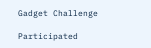Gadget Challenge

Participated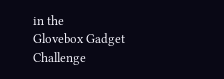in the
Glovebox Gadget Challenge